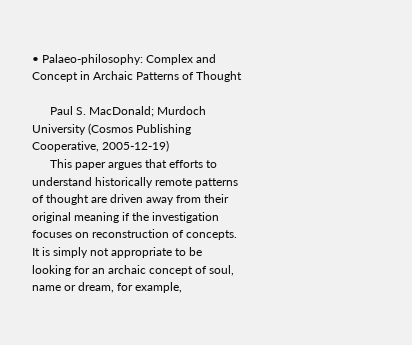• Palaeo-philosophy: Complex and Concept in Archaic Patterns of Thought

      Paul S. MacDonald; Murdoch University (Cosmos Publishing Cooperative, 2005-12-19)
      This paper argues that efforts to understand historically remote patterns of thought are driven away from their original meaning if the investigation focuses on reconstruction of concepts. It is simply not appropriate to be looking for an archaic concept of soul, name or dream, for example,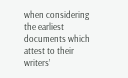when considering the earliest documents which attest to their writers’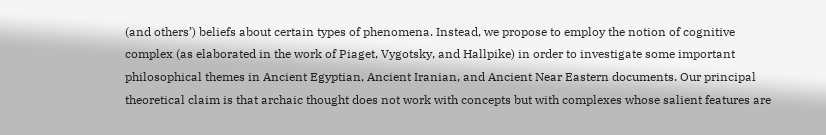(and others’) beliefs about certain types of phenomena. Instead, we propose to employ the notion of cognitive complex (as elaborated in the work of Piaget, Vygotsky, and Hallpike) in order to investigate some important philosophical themes in Ancient Egyptian, Ancient Iranian, and Ancient Near Eastern documents. Our principal theoretical claim is that archaic thought does not work with concepts but with complexes whose salient features are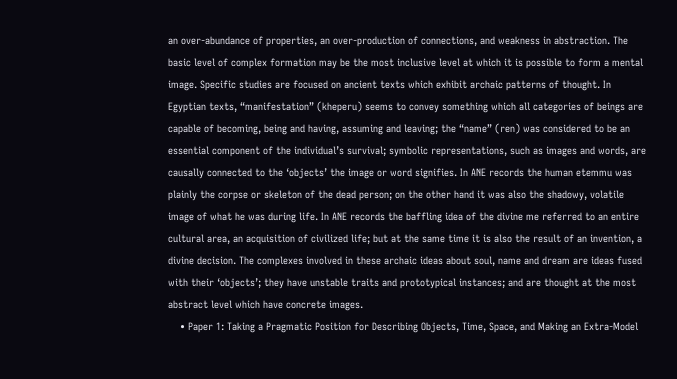an over-abundance of properties, an over-production of connections, and weakness in abstraction. The basic level of complex formation may be the most inclusive level at which it is possible to form a mental image. Specific studies are focused on ancient texts which exhibit archaic patterns of thought. In Egyptian texts, “manifestation” (kheperu) seems to convey something which all categories of beings are capable of becoming, being and having, assuming and leaving; the “name” (ren) was considered to be an essential component of the individual’s survival; symbolic representations, such as images and words, are causally connected to the ‘objects’ the image or word signifies. In ANE records the human etemmu was plainly the corpse or skeleton of the dead person; on the other hand it was also the shadowy, volatile image of what he was during life. In ANE records the baffling idea of the divine me referred to an entire cultural area, an acquisition of civilized life; but at the same time it is also the result of an invention, a divine decision. The complexes involved in these archaic ideas about soul, name and dream are ideas fused with their ‘objects’; they have unstable traits and prototypical instances; and are thought at the most abstract level which have concrete images.
    • Paper 1: Taking a Pragmatic Position for Describing Objects, Time, Space, and Making an Extra-Model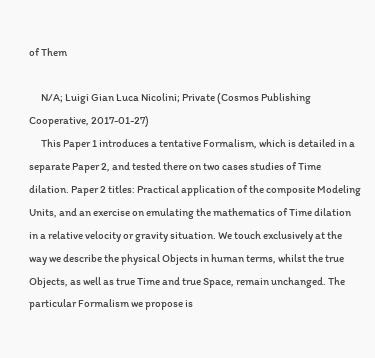of Them

      N/A; Luigi Gian Luca Nicolini; Private (Cosmos Publishing Cooperative, 2017-01-27)
      This Paper 1 introduces a tentative Formalism, which is detailed in a separate Paper 2, and tested there on two cases studies of Time dilation. Paper 2 titles: Practical application of the composite Modeling Units, and an exercise on emulating the mathematics of Time dilation in a relative velocity or gravity situation. We touch exclusively at the way we describe the physical Objects in human terms, whilst the true Objects, as well as true Time and true Space, remain unchanged. The particular Formalism we propose is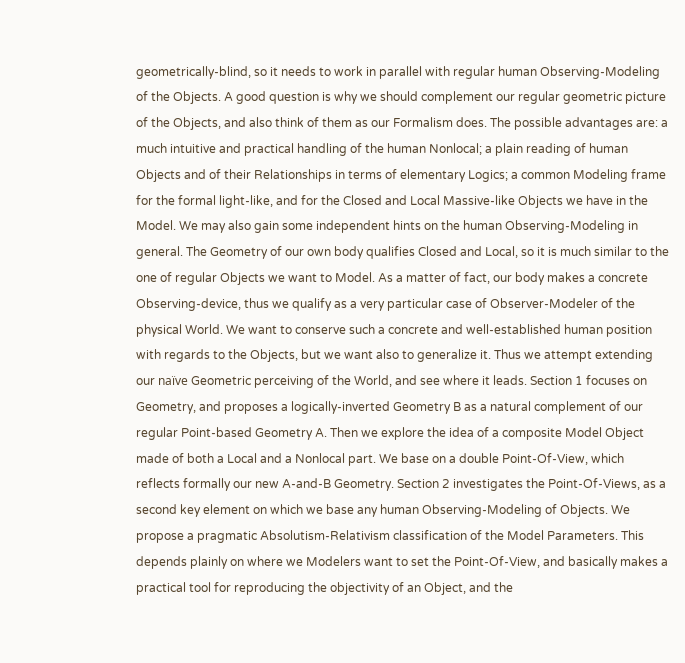geometrically-blind, so it needs to work in parallel with regular human Observing-Modeling of the Objects. A good question is why we should complement our regular geometric picture of the Objects, and also think of them as our Formalism does. The possible advantages are: a much intuitive and practical handling of the human Nonlocal; a plain reading of human Objects and of their Relationships in terms of elementary Logics; a common Modeling frame for the formal light-like, and for the Closed and Local Massive-like Objects we have in the Model. We may also gain some independent hints on the human Observing-Modeling in general. The Geometry of our own body qualifies Closed and Local, so it is much similar to the one of regular Objects we want to Model. As a matter of fact, our body makes a concrete Observing-device, thus we qualify as a very particular case of Observer-Modeler of the physical World. We want to conserve such a concrete and well-established human position with regards to the Objects, but we want also to generalize it. Thus we attempt extending our naïve Geometric perceiving of the World, and see where it leads. Section 1 focuses on Geometry, and proposes a logically-inverted Geometry B as a natural complement of our regular Point-based Geometry A. Then we explore the idea of a composite Model Object made of both a Local and a Nonlocal part. We base on a double Point-Of-View, which reflects formally our new A-and-B Geometry. Section 2 investigates the Point-Of-Views, as a second key element on which we base any human Observing-Modeling of Objects. We propose a pragmatic Absolutism-Relativism classification of the Model Parameters. This depends plainly on where we Modelers want to set the Point-Of-View, and basically makes a practical tool for reproducing the objectivity of an Object, and the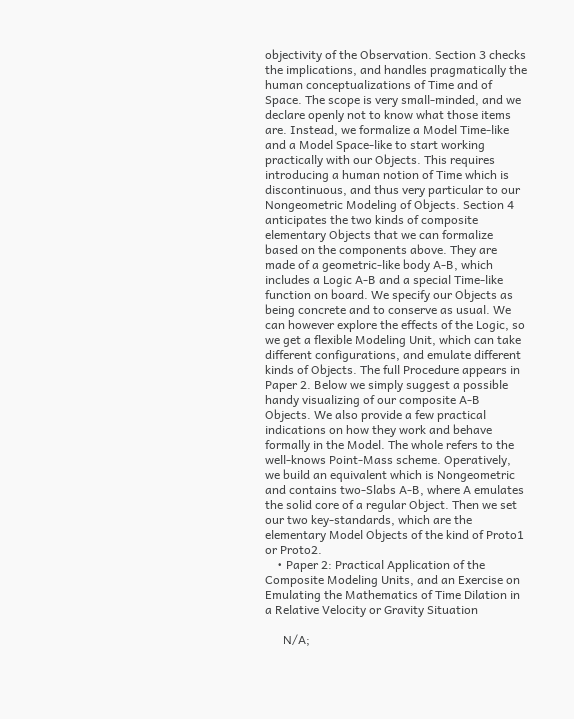objectivity of the Observation. Section 3 checks the implications, and handles pragmatically the human conceptualizations of Time and of Space. The scope is very small-minded, and we declare openly not to know what those items are. Instead, we formalize a Model Time-like and a Model Space-like to start working practically with our Objects. This requires introducing a human notion of Time which is discontinuous, and thus very particular to our Nongeometric Modeling of Objects. Section 4 anticipates the two kinds of composite elementary Objects that we can formalize based on the components above. They are made of a geometric-like body A-B, which includes a Logic A-B and a special Time-like function on board. We specify our Objects as being concrete and to conserve as usual. We can however explore the effects of the Logic, so we get a flexible Modeling Unit, which can take different configurations, and emulate different kinds of Objects. The full Procedure appears in Paper 2. Below we simply suggest a possible handy visualizing of our composite A-B Objects. We also provide a few practical indications on how they work and behave formally in the Model. The whole refers to the well-knows Point-Mass scheme. Operatively, we build an equivalent which is Nongeometric and contains two-Slabs A-B, where A emulates the solid core of a regular Object. Then we set our two key-standards, which are the elementary Model Objects of the kind of Proto1 or Proto2.
    • Paper 2: Practical Application of the Composite Modeling Units, and an Exercise on Emulating the Mathematics of Time Dilation in a Relative Velocity or Gravity Situation

      N/A;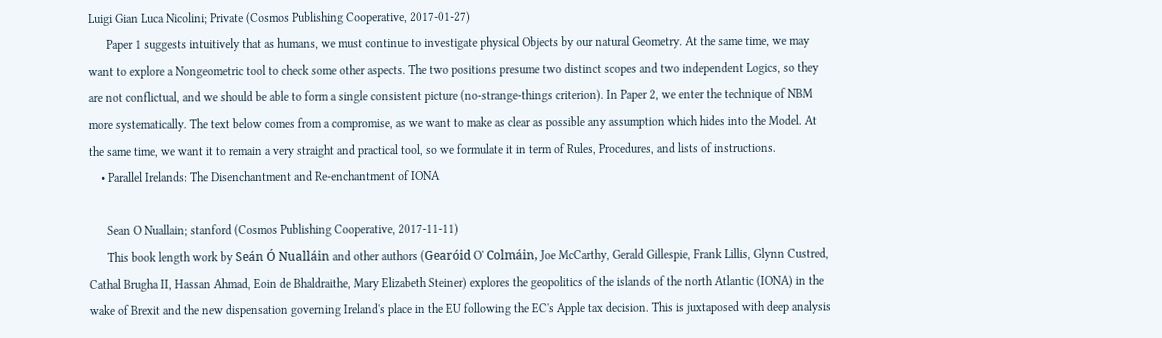Luigi Gian Luca Nicolini; Private (Cosmos Publishing Cooperative, 2017-01-27)
      Paper 1 suggests intuitively that as humans, we must continue to investigate physical Objects by our natural Geometry. At the same time, we may want to explore a Nongeometric tool to check some other aspects. The two positions presume two distinct scopes and two independent Logics, so they are not conflictual, and we should be able to form a single consistent picture (no-strange-things criterion). In Paper 2, we enter the technique of NBM more systematically. The text below comes from a compromise, as we want to make as clear as possible any assumption which hides into the Model. At the same time, we want it to remain a very straight and practical tool, so we formulate it in term of Rules, Procedures, and lists of instructions.
    • Parallel Irelands: The Disenchantment and Re-enchantment of IONA

      Sean O Nuallain; stanford (Cosmos Publishing Cooperative, 2017-11-11)
      This book length work by Seán Ó Nualláin and other authors (Gearóid O' Colmáin, Joe McCarthy, Gerald Gillespie, Frank Lillis, Glynn Custred, Cathal Brugha II, Hassan Ahmad, Eoin de Bhaldraithe, Mary Elizabeth Steiner) explores the geopolitics of the islands of the north Atlantic (IONA) in the wake of Brexit and the new dispensation governing Ireland's place in the EU following the EC's Apple tax decision. This is juxtaposed with deep analysis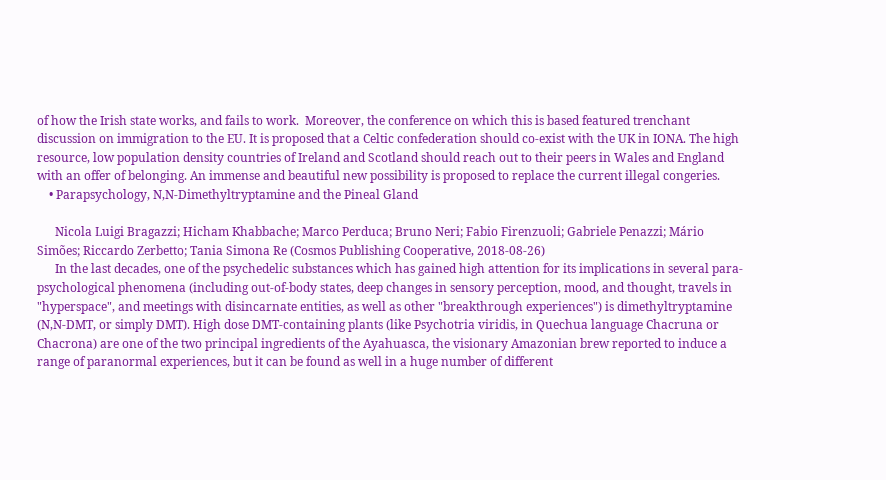of how the Irish state works, and fails to work.  Moreover, the conference on which this is based featured trenchant discussion on immigration to the EU. It is proposed that a Celtic confederation should co-exist with the UK in IONA. The high resource, low population density countries of Ireland and Scotland should reach out to their peers in Wales and England with an offer of belonging. An immense and beautiful new possibility is proposed to replace the current illegal congeries.
    • Parapsychology, N,N-Dimethyltryptamine and the Pineal Gland

      Nicola Luigi Bragazzi; Hicham Khabbache; Marco Perduca; Bruno Neri; Fabio Firenzuoli; Gabriele Penazzi; Mário Simões; Riccardo Zerbetto; Tania Simona Re (Cosmos Publishing Cooperative, 2018-08-26)
      In the last decades, one of the psychedelic substances which has gained high attention for its implications in several para-psychological phenomena (including out-of-body states, deep changes in sensory perception, mood, and thought, travels in "hyperspace", and meetings with disincarnate entities, as well as other "breakthrough experiences") is dimethyltryptamine (N,N-DMT, or simply DMT). High dose DMT-containing plants (like Psychotria viridis, in Quechua language Chacruna or Chacrona) are one of the two principal ingredients of the Ayahuasca, the visionary Amazonian brew reported to induce a range of paranormal experiences, but it can be found as well in a huge number of different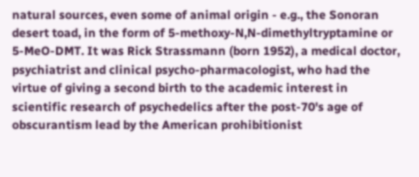natural sources, even some of animal origin - e.g., the Sonoran desert toad, in the form of 5-methoxy-N,N-dimethyltryptamine or 5-MeO-DMT. It was Rick Strassmann (born 1952), a medical doctor, psychiatrist and clinical psycho-pharmacologist, who had the virtue of giving a second birth to the academic interest in scientific research of psychedelics after the post-70's age of obscurantism lead by the American prohibitionist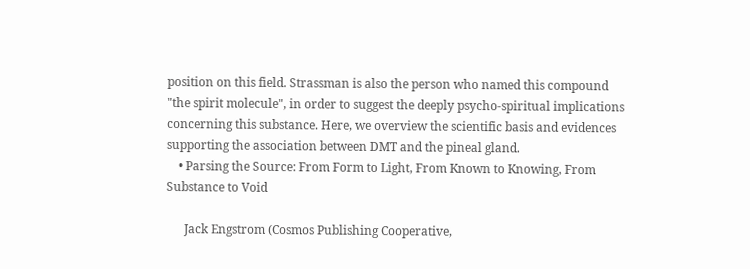position on this field. Strassman is also the person who named this compound "the spirit molecule", in order to suggest the deeply psycho-spiritual implications concerning this substance. Here, we overview the scientific basis and evidences supporting the association between DMT and the pineal gland.
    • Parsing the Source: From Form to Light, From Known to Knowing, From Substance to Void

      Jack Engstrom (Cosmos Publishing Cooperative,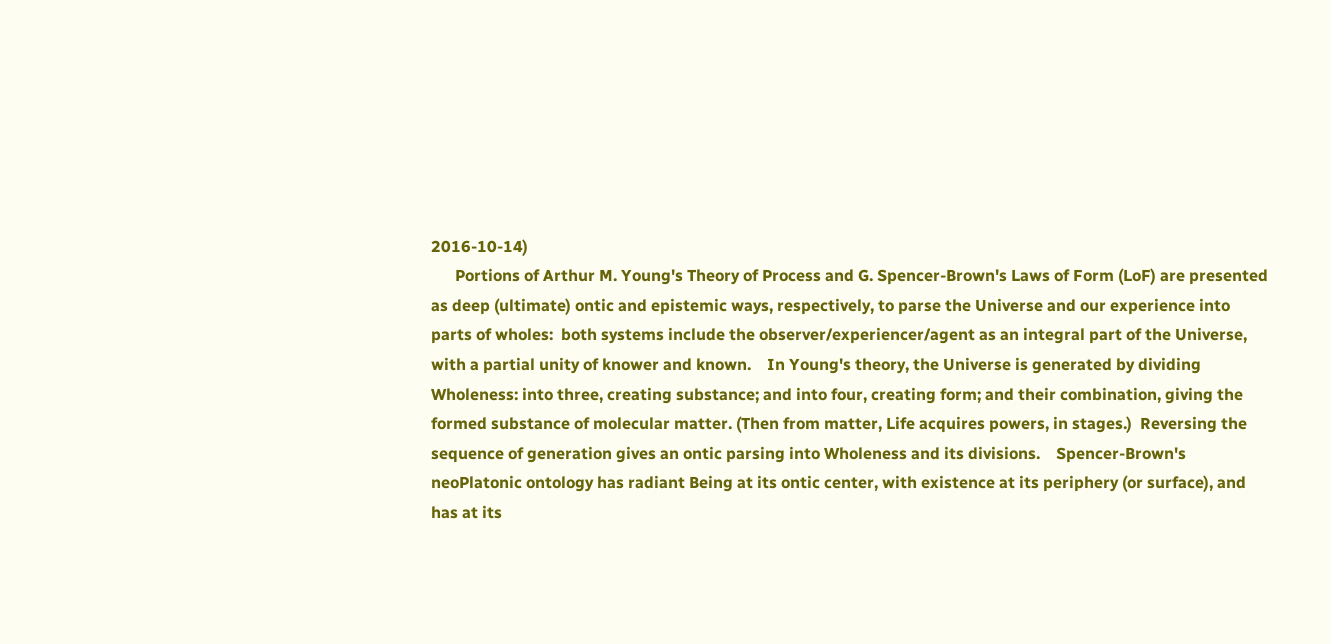2016-10-14)
      Portions of Arthur M. Young's Theory of Process and G. Spencer-Brown's Laws of Form (LoF) are presented as deep (ultimate) ontic and epistemic ways, respectively, to parse the Universe and our experience into parts of wholes:  both systems include the observer/experiencer/agent as an integral part of the Universe, with a partial unity of knower and known.    In Young's theory, the Universe is generated by dividing Wholeness: into three, creating substance; and into four, creating form; and their combination, giving the formed substance of molecular matter. (Then from matter, Life acquires powers, in stages.)  Reversing the sequence of generation gives an ontic parsing into Wholeness and its divisions.    Spencer-Brown's neoPlatonic ontology has radiant Being at its ontic center, with existence at its periphery (or surface), and has at its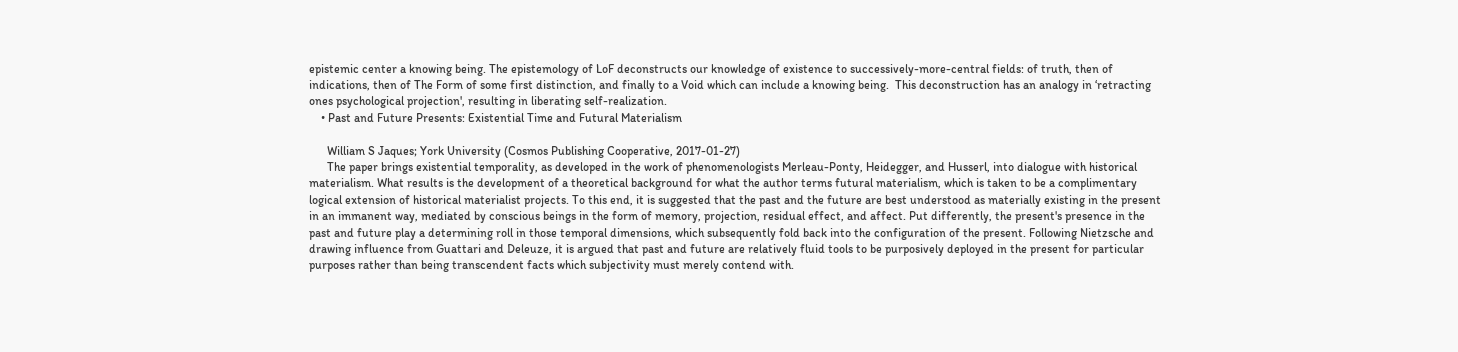epistemic center a knowing being. The epistemology of LoF deconstructs our knowledge of existence to successively-more-central fields: of truth, then of indications, then of The Form of some first distinction, and finally to a Void which can include a knowing being.  This deconstruction has an analogy in ‘retracting ones psychological projection', resulting in liberating self-realization.
    • Past and Future Presents: Existential Time and Futural Materialism

      William S Jaques; York University (Cosmos Publishing Cooperative, 2017-01-27)
      The paper brings existential temporality, as developed in the work of phenomenologists Merleau-Ponty, Heidegger, and Husserl, into dialogue with historical materialism. What results is the development of a theoretical background for what the author terms futural materialism, which is taken to be a complimentary logical extension of historical materialist projects. To this end, it is suggested that the past and the future are best understood as materially existing in the present in an immanent way, mediated by conscious beings in the form of memory, projection, residual effect, and affect. Put differently, the present's presence in the past and future play a determining roll in those temporal dimensions, which subsequently fold back into the configuration of the present. Following Nietzsche and drawing influence from Guattari and Deleuze, it is argued that past and future are relatively fluid tools to be purposively deployed in the present for particular purposes rather than being transcendent facts which subjectivity must merely contend with.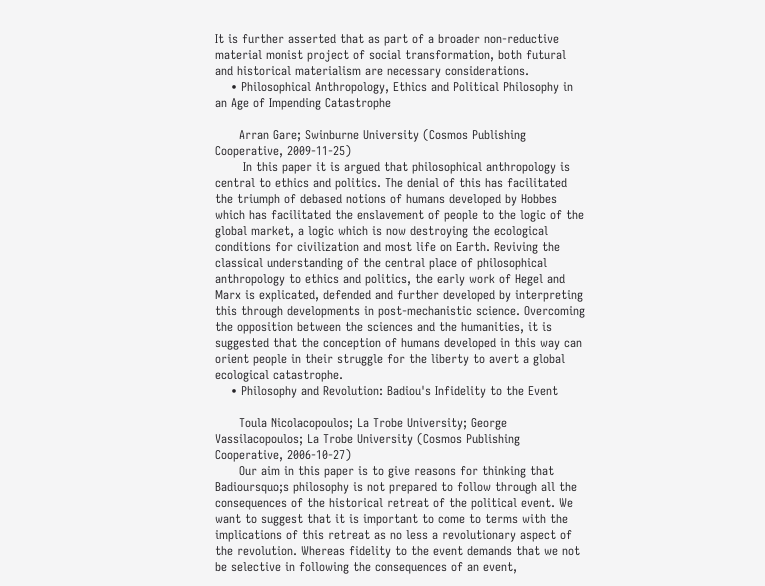It is further asserted that as part of a broader non-reductive material monist project of social transformation, both futural and historical materialism are necessary considerations.
    • Philosophical Anthropology, Ethics and Political Philosophy in an Age of Impending Catastrophe

      Arran Gare; Swinburne University (Cosmos Publishing Cooperative, 2009-11-25)
       In this paper it is argued that philosophical anthropology is central to ethics and politics. The denial of this has facilitated the triumph of debased notions of humans developed by Hobbes which has facilitated the enslavement of people to the logic of the global market, a logic which is now destroying the ecological conditions for civilization and most life on Earth. Reviving the classical understanding of the central place of philosophical anthropology to ethics and politics, the early work of Hegel and Marx is explicated, defended and further developed by interpreting this through developments in post-mechanistic science. Overcoming the opposition between the sciences and the humanities, it is suggested that the conception of humans developed in this way can orient people in their struggle for the liberty to avert a global ecological catastrophe.
    • Philosophy and Revolution: Badiou's Infidelity to the Event

      Toula Nicolacopoulos; La Trobe University; George Vassilacopoulos; La Trobe University (Cosmos Publishing Cooperative, 2006-10-27)
      Our aim in this paper is to give reasons for thinking that Badioursquo;s philosophy is not prepared to follow through all the consequences of the historical retreat of the political event. We want to suggest that it is important to come to terms with the implications of this retreat as no less a revolutionary aspect of the revolution. Whereas fidelity to the event demands that we not be selective in following the consequences of an event,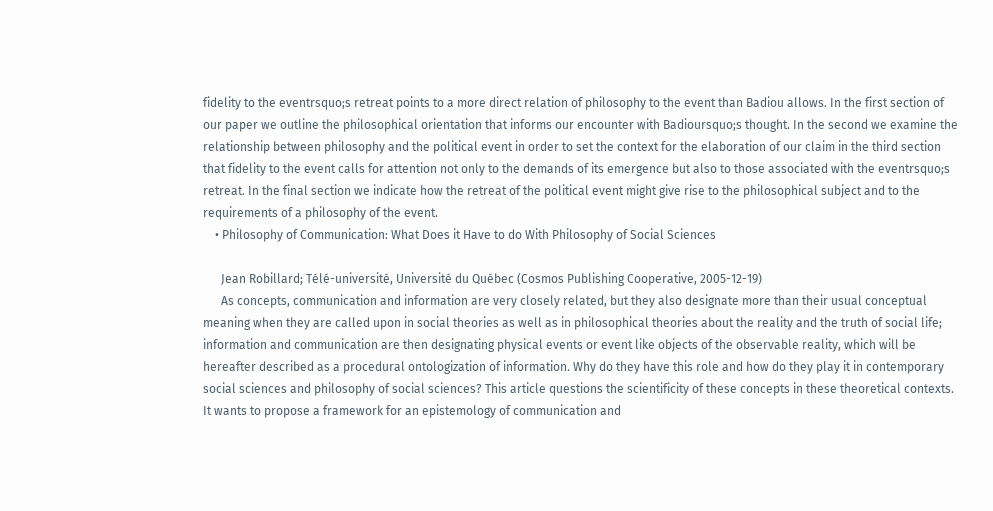fidelity to the eventrsquo;s retreat points to a more direct relation of philosophy to the event than Badiou allows. In the first section of our paper we outline the philosophical orientation that informs our encounter with Badioursquo;s thought. In the second we examine the relationship between philosophy and the political event in order to set the context for the elaboration of our claim in the third section that fidelity to the event calls for attention not only to the demands of its emergence but also to those associated with the eventrsquo;s retreat. In the final section we indicate how the retreat of the political event might give rise to the philosophical subject and to the requirements of a philosophy of the event.
    • Philosophy of Communication: What Does it Have to do With Philosophy of Social Sciences

      Jean Robillard; Télé-université, Université du Québec (Cosmos Publishing Cooperative, 2005-12-19)
      As concepts, communication and information are very closely related, but they also designate more than their usual conceptual meaning when they are called upon in social theories as well as in philosophical theories about the reality and the truth of social life; information and communication are then designating physical events or event like objects of the observable reality, which will be hereafter described as a procedural ontologization of information. Why do they have this role and how do they play it in contemporary social sciences and philosophy of social sciences? This article questions the scientificity of these concepts in these theoretical contexts. It wants to propose a framework for an epistemology of communication and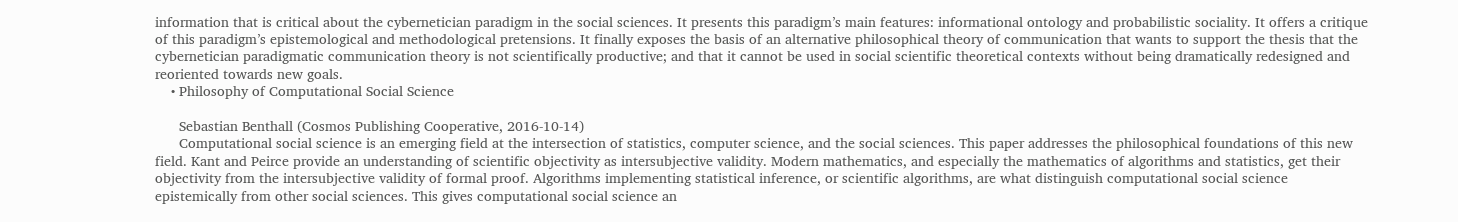information that is critical about the cybernetician paradigm in the social sciences. It presents this paradigm’s main features: informational ontology and probabilistic sociality. It offers a critique of this paradigm’s epistemological and methodological pretensions. It finally exposes the basis of an alternative philosophical theory of communication that wants to support the thesis that the cybernetician paradigmatic communication theory is not scientifically productive; and that it cannot be used in social scientific theoretical contexts without being dramatically redesigned and reoriented towards new goals.
    • Philosophy of Computational Social Science

      Sebastian Benthall (Cosmos Publishing Cooperative, 2016-10-14)
      Computational social science is an emerging field at the intersection of statistics, computer science, and the social sciences. This paper addresses the philosophical foundations of this new field. Kant and Peirce provide an understanding of scientific objectivity as intersubjective validity. Modern mathematics, and especially the mathematics of algorithms and statistics, get their objectivity from the intersubjective validity of formal proof. Algorithms implementing statistical inference, or scientific algorithms, are what distinguish computational social science epistemically from other social sciences. This gives computational social science an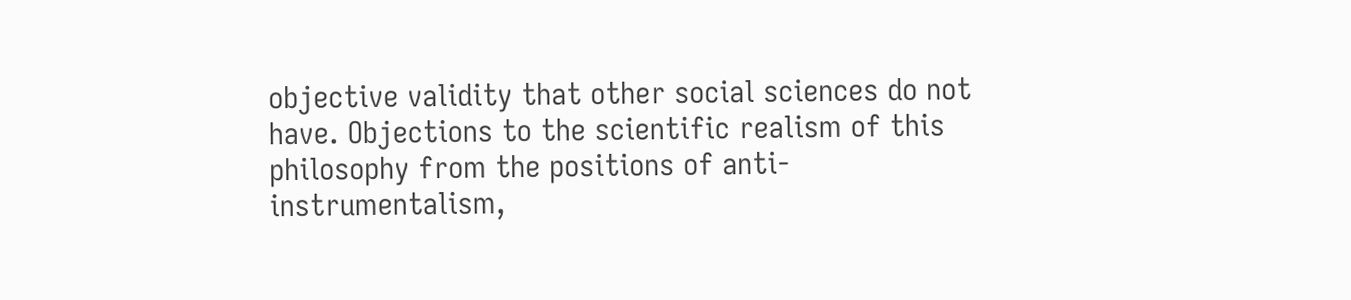objective validity that other social sciences do not have. Objections to the scientific realism of this philosophy from the positions of anti-instrumentalism,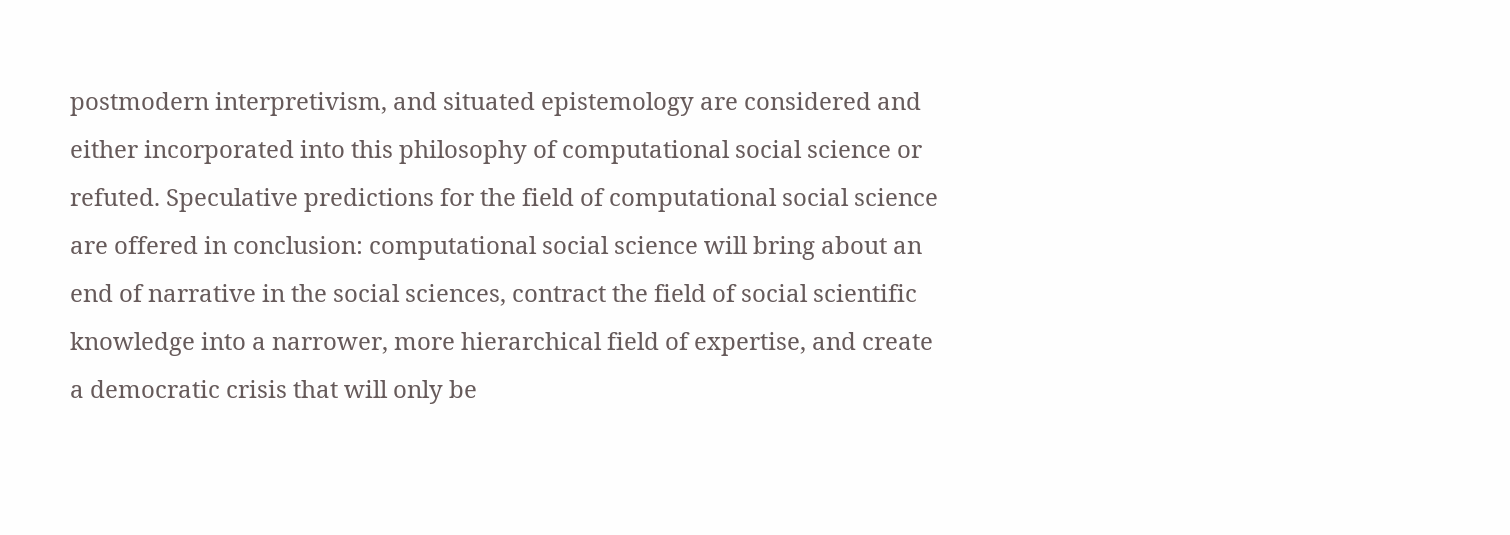postmodern interpretivism, and situated epistemology are considered and either incorporated into this philosophy of computational social science or refuted. Speculative predictions for the field of computational social science are offered in conclusion: computational social science will bring about an end of narrative in the social sciences, contract the field of social scientific knowledge into a narrower, more hierarchical field of expertise, and create a democratic crisis that will only be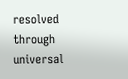resolved through universal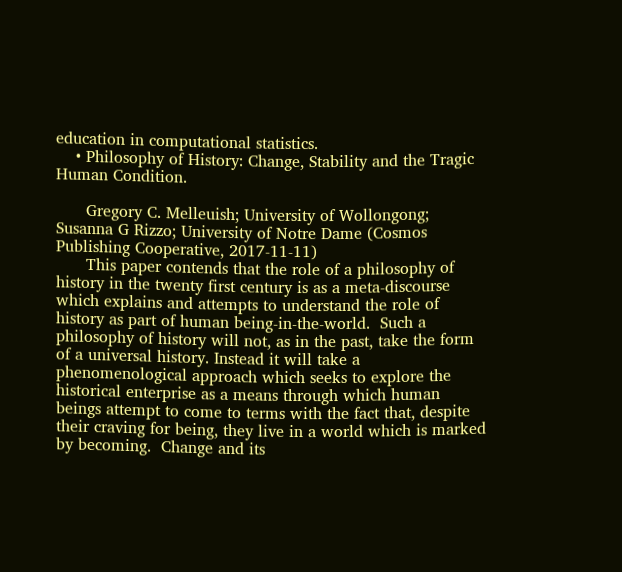education in computational statistics.
    • Philosophy of History: Change, Stability and the Tragic Human Condition.

      Gregory C. Melleuish; University of Wollongong; Susanna G Rizzo; University of Notre Dame (Cosmos Publishing Cooperative, 2017-11-11)
      This paper contends that the role of a philosophy of history in the twenty first century is as a meta-discourse which explains and attempts to understand the role of history as part of human being-in-the-world.  Such a philosophy of history will not, as in the past, take the form of a universal history. Instead it will take a phenomenological approach which seeks to explore the historical enterprise as a means through which human beings attempt to come to terms with the fact that, despite their craving for being, they live in a world which is marked by becoming.  Change and its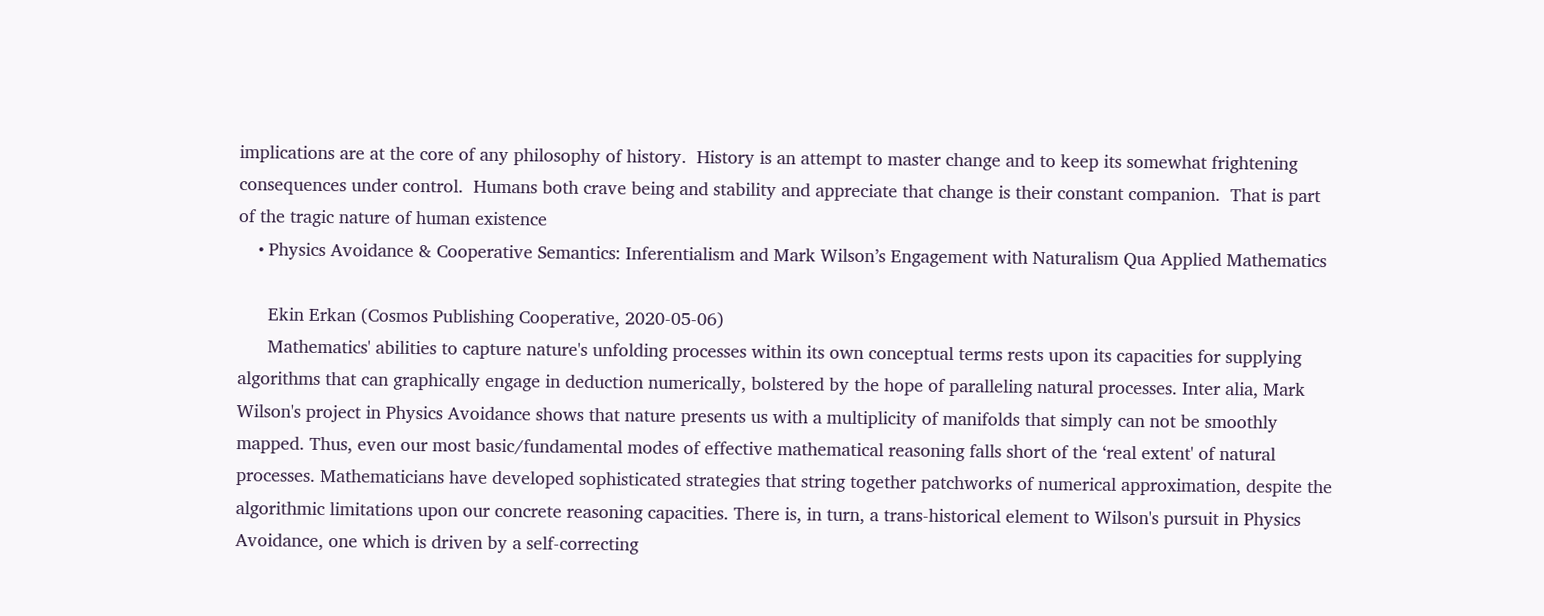implications are at the core of any philosophy of history.  History is an attempt to master change and to keep its somewhat frightening consequences under control.  Humans both crave being and stability and appreciate that change is their constant companion.  That is part of the tragic nature of human existence
    • Physics Avoidance & Cooperative Semantics: Inferentialism and Mark Wilson’s Engagement with Naturalism Qua Applied Mathematics

      Ekin Erkan (Cosmos Publishing Cooperative, 2020-05-06)
      Mathematics' abilities to capture nature's unfolding processes within its own conceptual terms rests upon its capacities for supplying algorithms that can graphically engage in deduction numerically, bolstered by the hope of paralleling natural processes. Inter alia, Mark Wilson's project in Physics Avoidance shows that nature presents us with a multiplicity of manifolds that simply can not be smoothly mapped. Thus, even our most basic/fundamental modes of effective mathematical reasoning falls short of the ‘real extent' of natural processes. Mathematicians have developed sophisticated strategies that string together patchworks of numerical approximation, despite the algorithmic limitations upon our concrete reasoning capacities. There is, in turn, a trans-historical element to Wilson's pursuit in Physics Avoidance, one which is driven by a self-correcting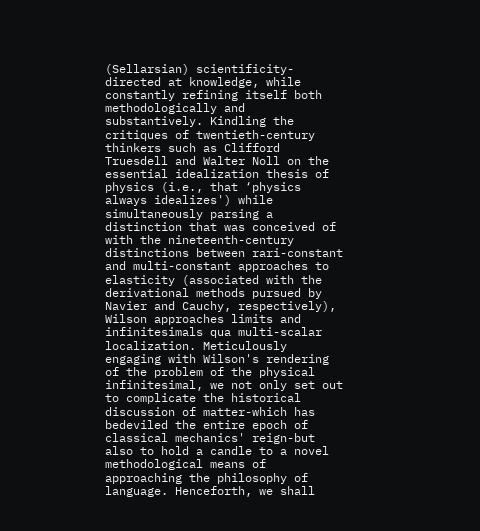(Sellarsian) scientificity-directed at knowledge, while constantly refining itself both methodologically and substantively. Kindling the critiques of twentieth-century thinkers such as Clifford Truesdell and Walter Noll on the essential idealization thesis of physics (i.e., that ‘physics always idealizes') while simultaneously parsing a distinction that was conceived of with the nineteenth-century distinctions between rari-constant and multi-constant approaches to elasticity (associated with the derivational methods pursued by Navier and Cauchy, respectively), Wilson approaches limits and infinitesimals qua multi-scalar localization. Meticulously engaging with Wilson's rendering of the problem of the physical infinitesimal, we not only set out to complicate the historical discussion of matter-which has bedeviled the entire epoch of classical mechanics' reign-but also to hold a candle to a novel methodological means of approaching the philosophy of language. Henceforth, we shall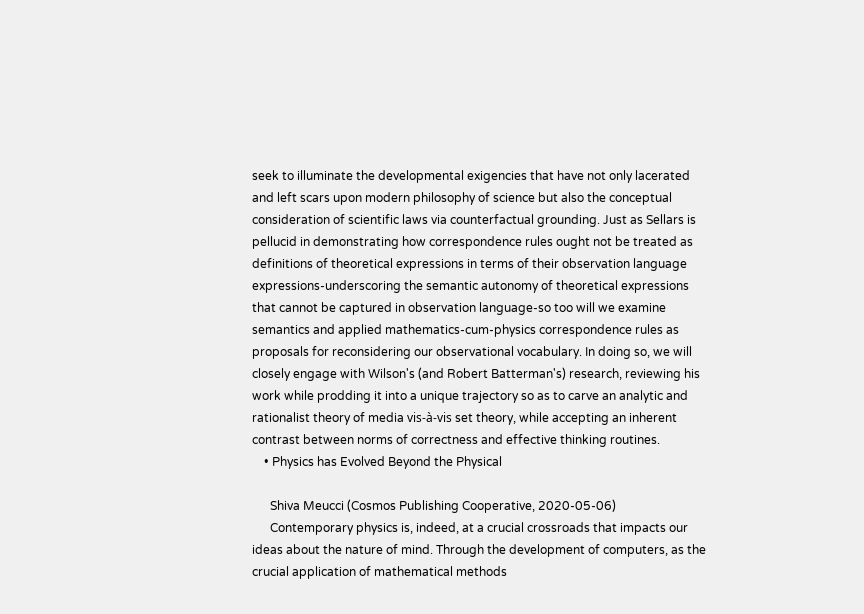seek to illuminate the developmental exigencies that have not only lacerated and left scars upon modern philosophy of science but also the conceptual consideration of scientific laws via counterfactual grounding. Just as Sellars is pellucid in demonstrating how correspondence rules ought not be treated as definitions of theoretical expressions in terms of their observation language expressions-underscoring the semantic autonomy of theoretical expressions that cannot be captured in observation language-so too will we examine semantics and applied mathematics-cum-physics correspondence rules as proposals for reconsidering our observational vocabulary. In doing so, we will closely engage with Wilson's (and Robert Batterman's) research, reviewing his work while prodding it into a unique trajectory so as to carve an analytic and rationalist theory of media vis-à-vis set theory, while accepting an inherent contrast between norms of correctness and effective thinking routines.
    • Physics has Evolved Beyond the Physical

      Shiva Meucci (Cosmos Publishing Cooperative, 2020-05-06)
      Contemporary physics is, indeed, at a crucial crossroads that impacts our ideas about the nature of mind. Through the development of computers, as the crucial application of mathematical methods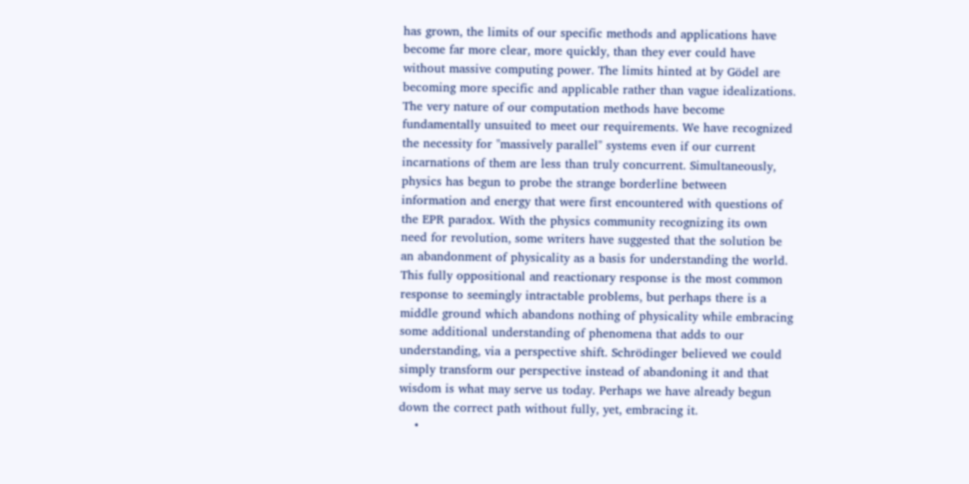has grown, the limits of our specific methods and applications have become far more clear, more quickly, than they ever could have without massive computing power. The limits hinted at by Gödel are becoming more specific and applicable rather than vague idealizations. The very nature of our computation methods have become fundamentally unsuited to meet our requirements. We have recognized the necessity for "massively parallel" systems even if our current incarnations of them are less than truly concurrent. Simultaneously, physics has begun to probe the strange borderline between information and energy that were first encountered with questions of the EPR paradox. With the physics community recognizing its own need for revolution, some writers have suggested that the solution be an abandonment of physicality as a basis for understanding the world. This fully oppositional and reactionary response is the most common response to seemingly intractable problems, but perhaps there is a middle ground which abandons nothing of physicality while embracing some additional understanding of phenomena that adds to our understanding, via a perspective shift. Schrödinger believed we could simply transform our perspective instead of abandoning it and that wisdom is what may serve us today. Perhaps we have already begun down the correct path without fully, yet, embracing it.
    •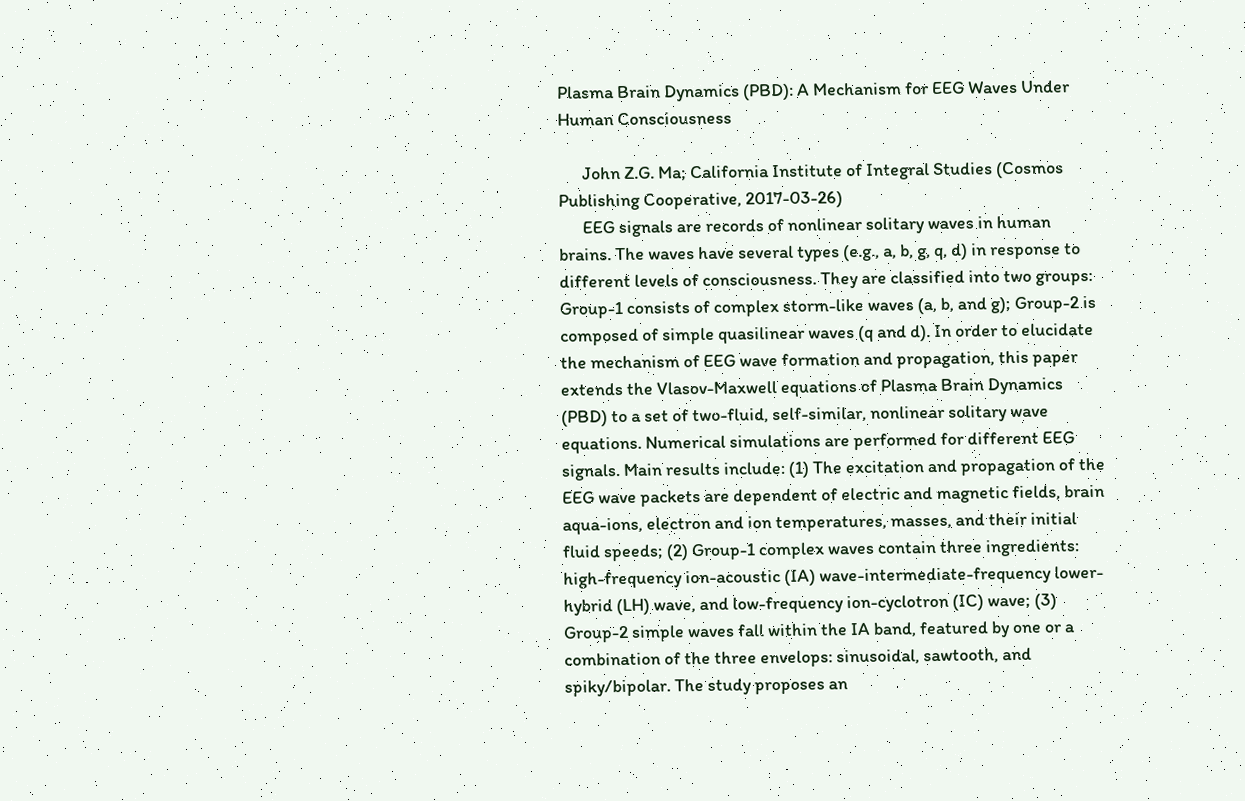Plasma Brain Dynamics (PBD): A Mechanism for EEG Waves Under Human Consciousness

      John Z.G. Ma; California Institute of Integral Studies (Cosmos Publishing Cooperative, 2017-03-26)
      EEG signals are records of nonlinear solitary waves in human brains. The waves have several types (e.g., a, b, g, q, d) in response to different levels of consciousness. They are classified into two groups: Group-1 consists of complex storm-like waves (a, b, and g); Group-2 is composed of simple quasilinear waves (q and d). In order to elucidate the mechanism of EEG wave formation and propagation, this paper extends the Vlasov-Maxwell equations of Plasma Brain Dynamics (PBD) to a set of two-fluid, self-similar, nonlinear solitary wave equations. Numerical simulations are performed for different EEG signals. Main results include: (1) The excitation and propagation of the EEG wave packets are dependent of electric and magnetic fields, brain aqua-ions, electron and ion temperatures, masses, and their initial fluid speeds; (2) Group-1 complex waves contain three ingredients: high-frequency ion-acoustic (IA) wave-intermediate-frequency lower-hybrid (LH) wave, and low-frequency ion-cyclotron (IC) wave; (3) Group-2 simple waves fall within the IA band, featured by one or a combination of the three envelops: sinusoidal, sawtooth, and spiky/bipolar. The study proposes an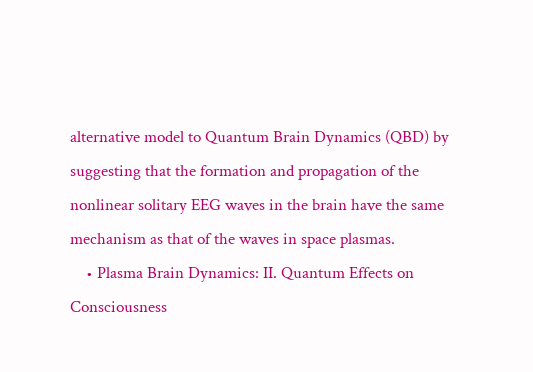alternative model to Quantum Brain Dynamics (QBD) by suggesting that the formation and propagation of the nonlinear solitary EEG waves in the brain have the same mechanism as that of the waves in space plasmas.
    • Plasma Brain Dynamics: II. Quantum Effects on Consciousness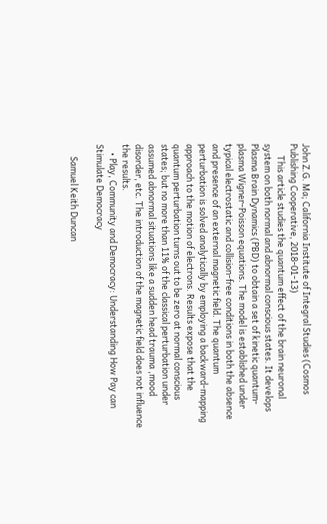John Z.G. Ma; California Institute of Integral Studies (Cosmos Publishing Cooperative, 2018-01-13)
      This article studies the quantum effect of the brain neuronal system on both normal and abnormal conscious states. It develops Plasma Brain Dynamics (PBD) to obtain a set of kinetic quantum-plasma Wigner-Poisson equations. The model is established under typical electrostatic and collision-free conditions in both the absence and presence of an external magnetic field. The quantum perturbation is solved analytically by employing a backward-mapping approach to the motion of electrons. Results expose that the quantum perturbation turns out to be zero at normal conscious states; but no more than 11% of the classical perturbation under assumed abnormal situations like a sudden head trauma ,mood disorder, etc. The introduction of the magnetic field does not influence the results.
    • Play, Community and Democracy: Understanding How Pay can Stimulate Democracy

      Samuel Keith Duncan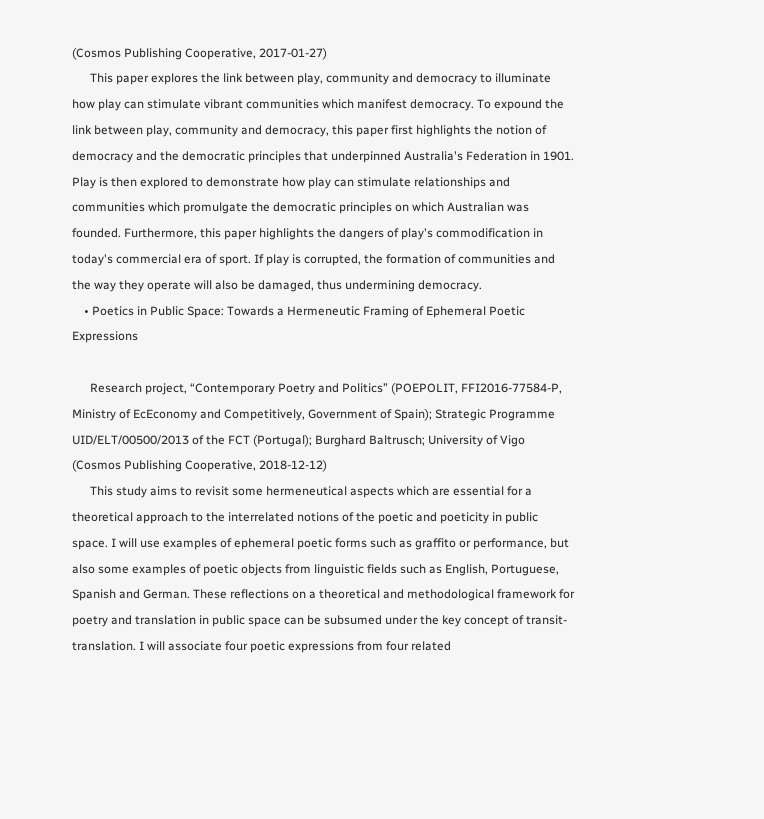(Cosmos Publishing Cooperative, 2017-01-27)
      This paper explores the link between play, community and democracy to illuminate how play can stimulate vibrant communities which manifest democracy. To expound the link between play, community and democracy, this paper first highlights the notion of democracy and the democratic principles that underpinned Australia's Federation in 1901. Play is then explored to demonstrate how play can stimulate relationships and communities which promulgate the democratic principles on which Australian was founded. Furthermore, this paper highlights the dangers of play's commodification in today's commercial era of sport. If play is corrupted, the formation of communities and the way they operate will also be damaged, thus undermining democracy.
    • Poetics in Public Space: Towards a Hermeneutic Framing of Ephemeral Poetic Expressions

      Research project, “Contemporary Poetry and Politics” (POEPOLIT, FFI2016-77584-P, Ministry of EcEconomy and Competitively, Government of Spain); Strategic Programme UID/ELT/00500/2013 of the FCT (Portugal); Burghard Baltrusch; University of Vigo (Cosmos Publishing Cooperative, 2018-12-12)
      This study aims to revisit some hermeneutical aspects which are essential for a theoretical approach to the interrelated notions of the poetic and poeticity in public space. I will use examples of ephemeral poetic forms such as graffito or performance, but also some examples of poetic objects from linguistic fields such as English, Portuguese, Spanish and German. These reflections on a theoretical and methodological framework for poetry and translation in public space can be subsumed under the key concept of transit-translation. I will associate four poetic expressions from four related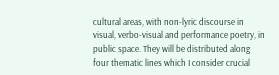cultural areas, with non-lyric discourse in visual, verbo-visual and performance poetry, in public space. They will be distributed along four thematic lines which I consider crucial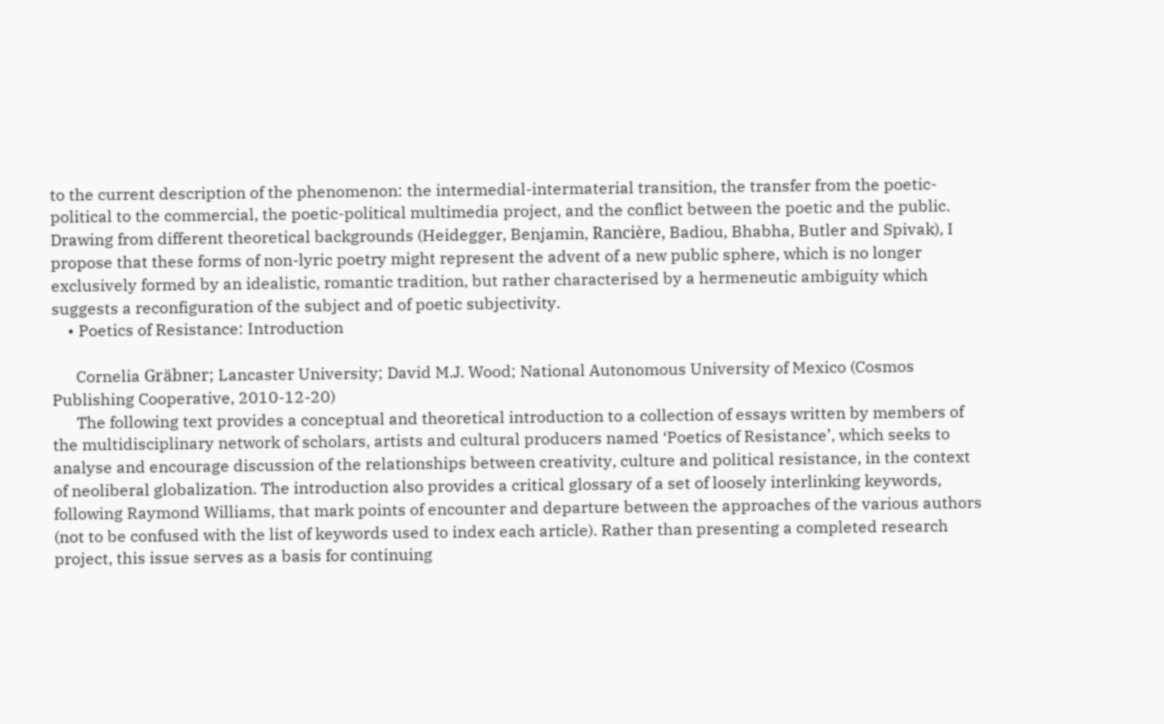to the current description of the phenomenon: the intermedial-intermaterial transition, the transfer from the poetic-political to the commercial, the poetic-political multimedia project, and the conflict between the poetic and the public. Drawing from different theoretical backgrounds (Heidegger, Benjamin, Rancière, Badiou, Bhabha, Butler and Spivak), I propose that these forms of non-lyric poetry might represent the advent of a new public sphere, which is no longer exclusively formed by an idealistic, romantic tradition, but rather characterised by a hermeneutic ambiguity which suggests a reconfiguration of the subject and of poetic subjectivity.
    • Poetics of Resistance: Introduction

      Cornelia Gräbner; Lancaster University; David M.J. Wood; National Autonomous University of Mexico (Cosmos Publishing Cooperative, 2010-12-20)
      The following text provides a conceptual and theoretical introduction to a collection of essays written by members of the multidisciplinary network of scholars, artists and cultural producers named ‘Poetics of Resistance’, which seeks to analyse and encourage discussion of the relationships between creativity, culture and political resistance, in the context of neoliberal globalization. The introduction also provides a critical glossary of a set of loosely interlinking keywords, following Raymond Williams, that mark points of encounter and departure between the approaches of the various authors (not to be confused with the list of keywords used to index each article). Rather than presenting a completed research project, this issue serves as a basis for continuing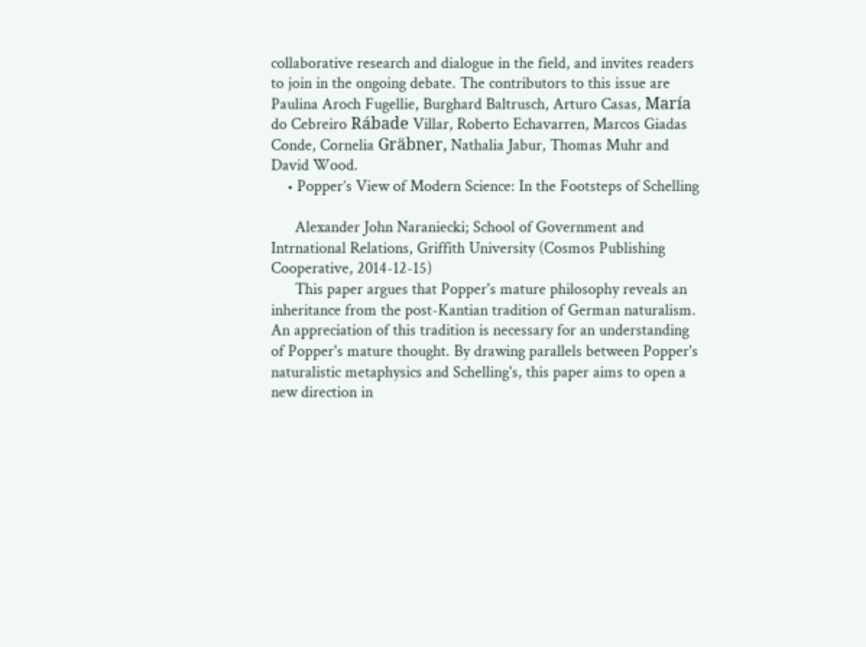collaborative research and dialogue in the field, and invites readers to join in the ongoing debate. The contributors to this issue are Paulina Aroch Fugellie, Burghard Baltrusch, Arturo Casas, María do Cebreiro Rábade Villar, Roberto Echavarren, Marcos Giadas Conde, Cornelia Gräbner, Nathalia Jabur, Thomas Muhr and David Wood.
    • Popper’s View of Modern Science: In the Footsteps of Schelling

      Alexander John Naraniecki; School of Government and Intrnational Relations, Griffith University (Cosmos Publishing Cooperative, 2014-12-15)
      This paper argues that Popper's mature philosophy reveals an inheritance from the post-Kantian tradition of German naturalism. An appreciation of this tradition is necessary for an understanding of Popper's mature thought. By drawing parallels between Popper's naturalistic metaphysics and Schelling's, this paper aims to open a new direction in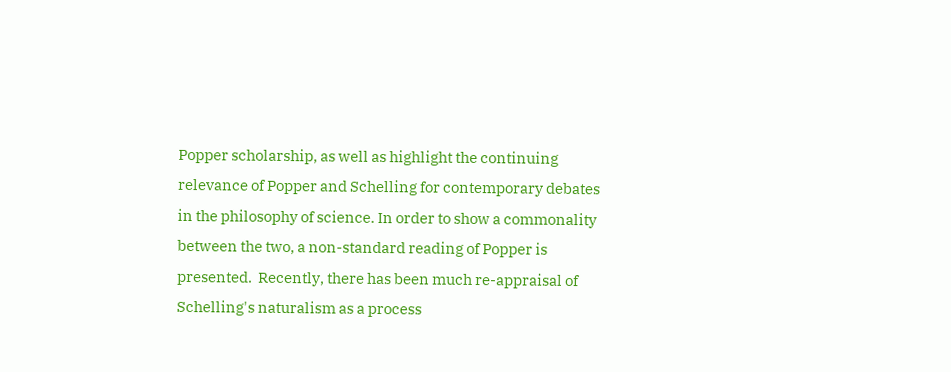Popper scholarship, as well as highlight the continuing relevance of Popper and Schelling for contemporary debates in the philosophy of science. In order to show a commonality between the two, a non-standard reading of Popper is presented.  Recently, there has been much re-appraisal of Schelling's naturalism as a process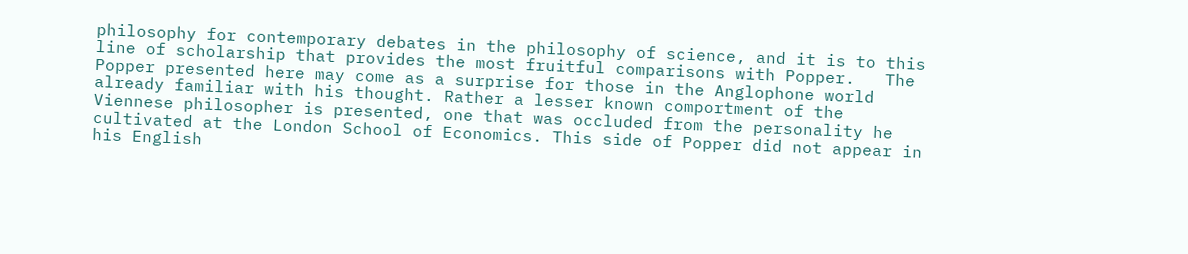philosophy for contemporary debates in the philosophy of science, and it is to this line of scholarship that provides the most fruitful comparisons with Popper.   The Popper presented here may come as a surprise for those in the Anglophone world already familiar with his thought. Rather a lesser known comportment of the Viennese philosopher is presented, one that was occluded from the personality he cultivated at the London School of Economics. This side of Popper did not appear in his English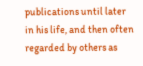publications until later in his life, and then often regarded by others as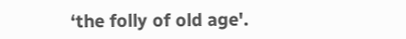‘the folly of old age'.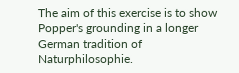The aim of this exercise is to show Popper's grounding in a longer German tradition of Naturphilosophie.